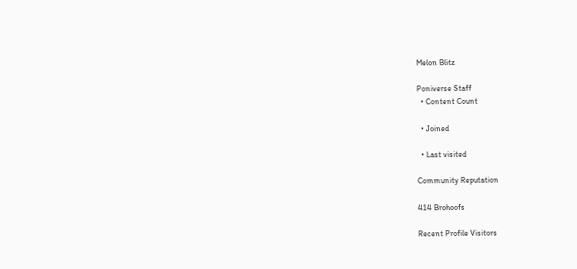Melon Blitz

Poniverse Staff
  • Content Count

  • Joined

  • Last visited

Community Reputation

414 Brohoofs

Recent Profile Visitors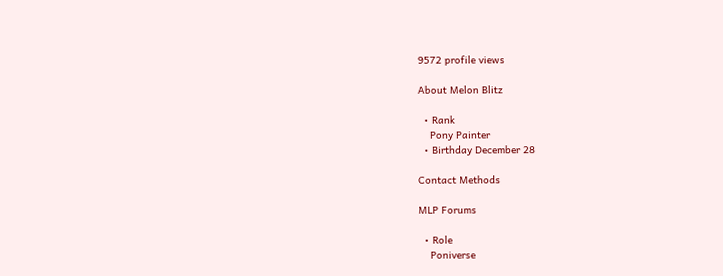9572 profile views

About Melon Blitz

  • Rank
    Pony Painter
  • Birthday December 28

Contact Methods

MLP Forums

  • Role
    Poniverse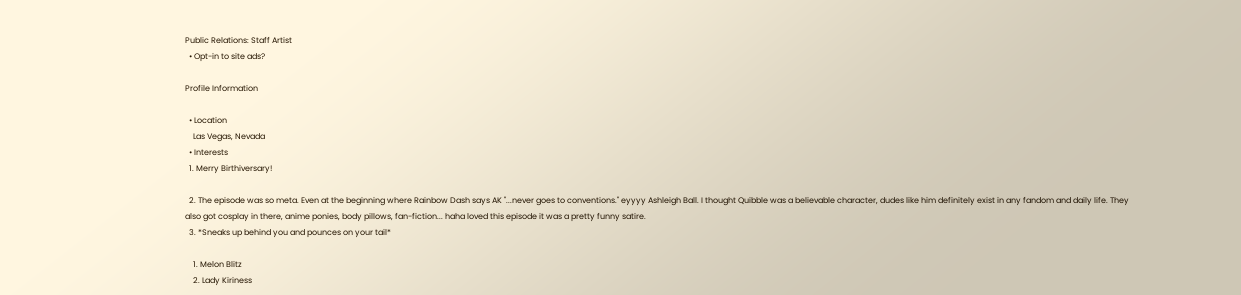Public Relations: Staff Artist
  • Opt-in to site ads?

Profile Information

  • Location
    Las Vegas, Nevada
  • Interests
  1. Merry Birthiversary!

  2. The episode was so meta. Even at the beginning where Rainbow Dash says AK "...never goes to conventions." eyyyy Ashleigh Ball. I thought Quibble was a believable character, dudes like him definitely exist in any fandom and daily life. They also got cosplay in there, anime ponies, body pillows, fan-fiction... haha loved this episode it was a pretty funny satire.
  3. *Sneaks up behind you and pounces on your tail*

    1. Melon Blitz
    2. Lady Kiriness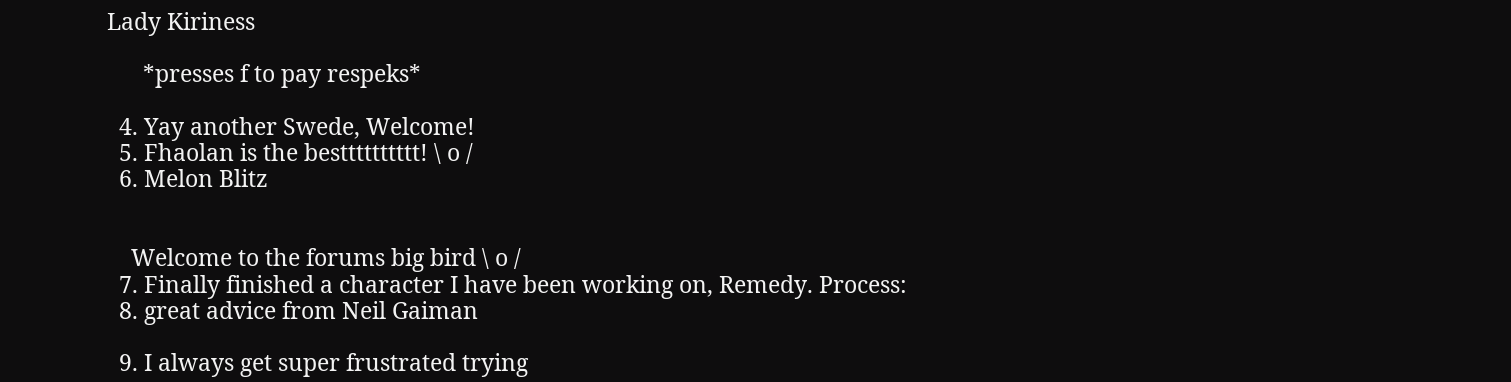Lady Kiriness

      *presses f to pay respeks*

  4. Yay another Swede, Welcome!
  5. Fhaolan is the bestttttttttt! \ o /
  6. Melon Blitz


    Welcome to the forums big bird \ o /
  7. Finally finished a character I have been working on, Remedy. Process:
  8. great advice from Neil Gaiman

  9. I always get super frustrated trying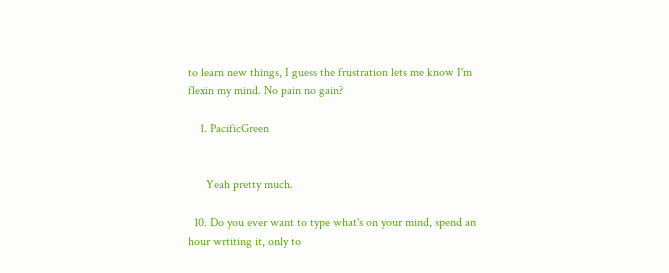to learn new things, I guess the frustration lets me know I'm flexin my mind. No pain no gain?

    1. PacificGreen


      Yeah pretty much.

  10. Do you ever want to type what's on your mind, spend an hour wrtiting it, only to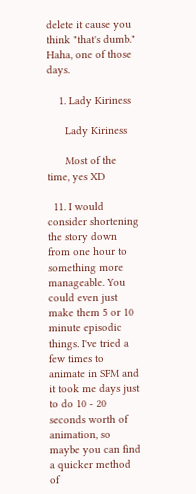delete it cause you think "that's dumb." Haha, one of those days.

    1. Lady Kiriness

      Lady Kiriness

      Most of the time, yes XD

  11. I would consider shortening the story down from one hour to something more manageable. You could even just make them 5 or 10 minute episodic things. I've tried a few times to animate in SFM and it took me days just to do 10 - 20 seconds worth of animation, so maybe you can find a quicker method of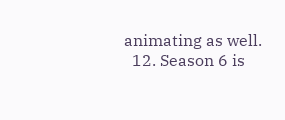animating as well.
  12. Season 6 is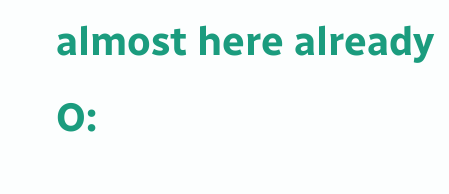almost here already O: